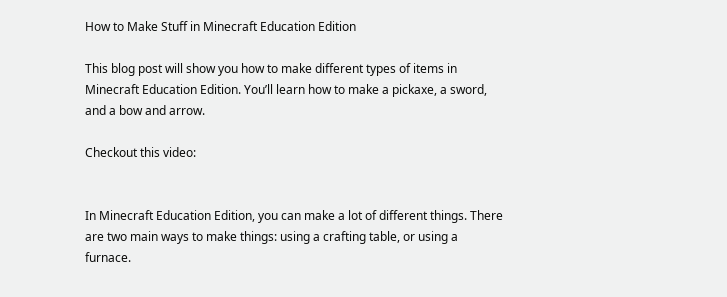How to Make Stuff in Minecraft Education Edition

This blog post will show you how to make different types of items in Minecraft Education Edition. You’ll learn how to make a pickaxe, a sword, and a bow and arrow.

Checkout this video:


In Minecraft Education Edition, you can make a lot of different things. There are two main ways to make things: using a crafting table, or using a furnace.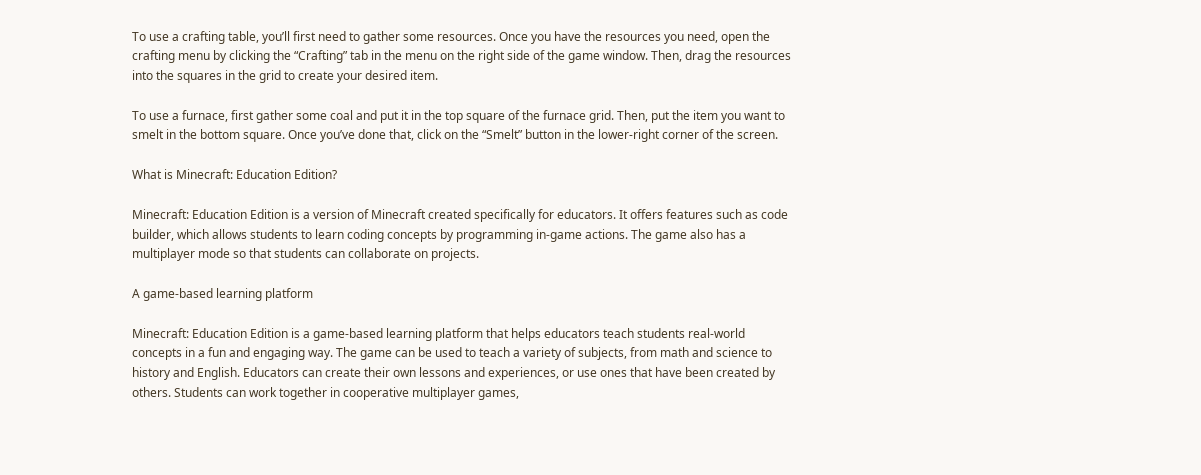To use a crafting table, you’ll first need to gather some resources. Once you have the resources you need, open the crafting menu by clicking the “Crafting” tab in the menu on the right side of the game window. Then, drag the resources into the squares in the grid to create your desired item.

To use a furnace, first gather some coal and put it in the top square of the furnace grid. Then, put the item you want to smelt in the bottom square. Once you’ve done that, click on the “Smelt” button in the lower-right corner of the screen.

What is Minecraft: Education Edition?

Minecraft: Education Edition is a version of Minecraft created specifically for educators. It offers features such as code builder, which allows students to learn coding concepts by programming in-game actions. The game also has a multiplayer mode so that students can collaborate on projects.

A game-based learning platform

Minecraft: Education Edition is a game-based learning platform that helps educators teach students real-world concepts in a fun and engaging way. The game can be used to teach a variety of subjects, from math and science to history and English. Educators can create their own lessons and experiences, or use ones that have been created by others. Students can work together in cooperative multiplayer games,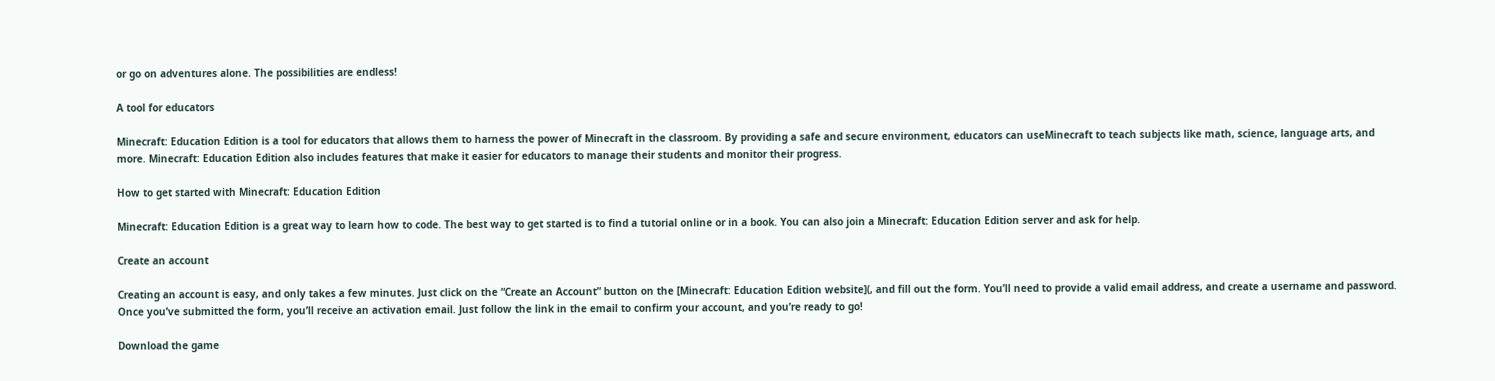or go on adventures alone. The possibilities are endless!

A tool for educators

Minecraft: Education Edition is a tool for educators that allows them to harness the power of Minecraft in the classroom. By providing a safe and secure environment, educators can useMinecraft to teach subjects like math, science, language arts, and more. Minecraft: Education Edition also includes features that make it easier for educators to manage their students and monitor their progress.

How to get started with Minecraft: Education Edition

Minecraft: Education Edition is a great way to learn how to code. The best way to get started is to find a tutorial online or in a book. You can also join a Minecraft: Education Edition server and ask for help.

Create an account

Creating an account is easy, and only takes a few minutes. Just click on the “Create an Account” button on the [Minecraft: Education Edition website](, and fill out the form. You’ll need to provide a valid email address, and create a username and password. Once you’ve submitted the form, you’ll receive an activation email. Just follow the link in the email to confirm your account, and you’re ready to go!

Download the game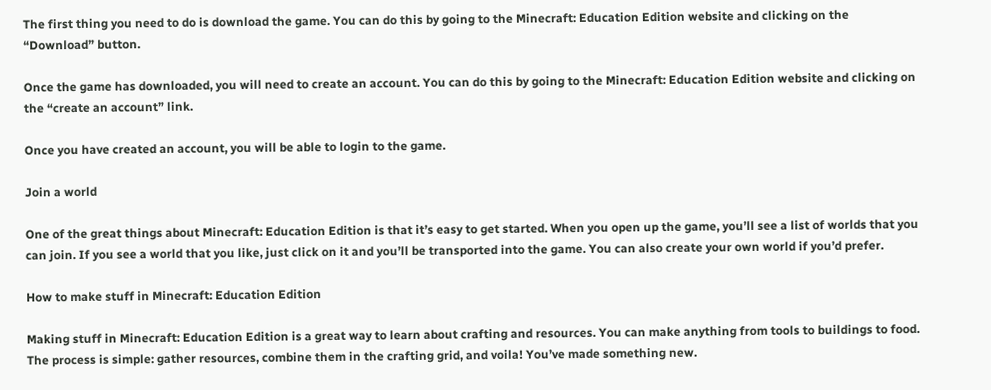The first thing you need to do is download the game. You can do this by going to the Minecraft: Education Edition website and clicking on the “Download” button.

Once the game has downloaded, you will need to create an account. You can do this by going to the Minecraft: Education Edition website and clicking on the “create an account” link.

Once you have created an account, you will be able to login to the game.

Join a world

One of the great things about Minecraft: Education Edition is that it’s easy to get started. When you open up the game, you’ll see a list of worlds that you can join. If you see a world that you like, just click on it and you’ll be transported into the game. You can also create your own world if you’d prefer.

How to make stuff in Minecraft: Education Edition

Making stuff in Minecraft: Education Edition is a great way to learn about crafting and resources. You can make anything from tools to buildings to food. The process is simple: gather resources, combine them in the crafting grid, and voila! You’ve made something new.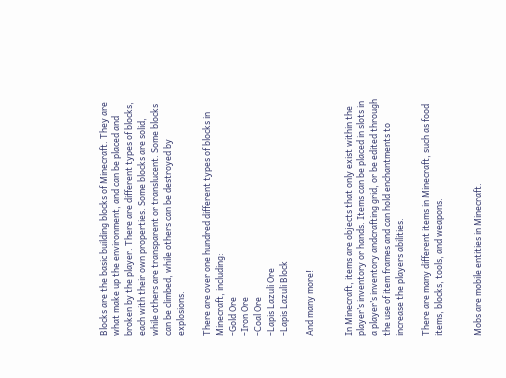Blocks are the basic building blocks of Minecraft. They are what make up the environment, and can be placed and broken by the player. There are different types of blocks, each with their own properties. Some blocks are solid, while others are transparent or translucent. Some blocks can be climbed, while others can be destroyed by explosions.

There are over one hundred different types of blocks in Minecraft, including:
-Gold Ore
-Iron Ore
-Coal Ore
-Lapis Lazuli Ore
-Lapis Lazuli Block

And many more!


In Minecraft, items are objects that only exist within the player’s inventory or hands. Items can be placed in slots in a player’s inventory andcrafting grid, or be edited through the use of item frames and can hold enchantments to increase the players abilities.

There are many different items in Minecraft, such as food items, blocks, tools, and weapons.


Mobs are mobile entities in Minecraft.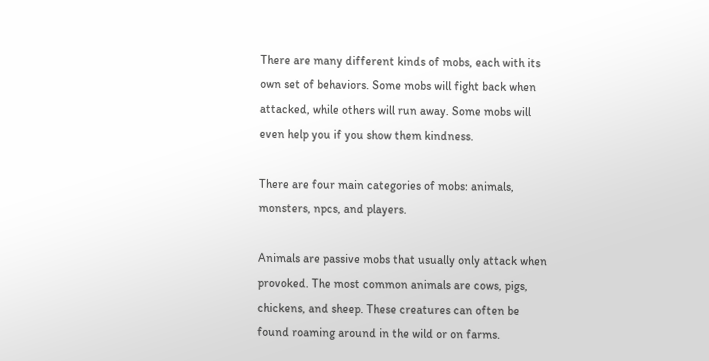There are many different kinds of mobs, each with its own set of behaviors. Some mobs will fight back when attacked, while others will run away. Some mobs will even help you if you show them kindness.

There are four main categories of mobs: animals, monsters, npcs, and players.

Animals are passive mobs that usually only attack when provoked. The most common animals are cows, pigs, chickens, and sheep. These creatures can often be found roaming around in the wild or on farms.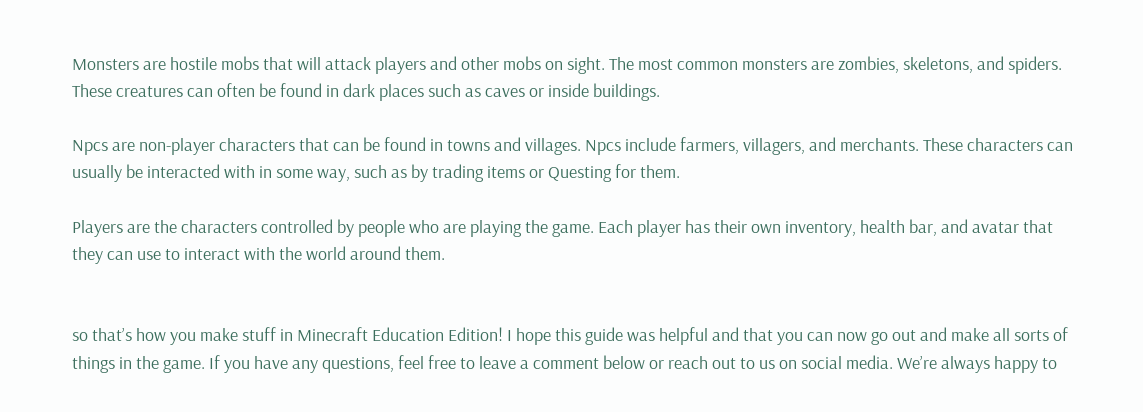Monsters are hostile mobs that will attack players and other mobs on sight. The most common monsters are zombies, skeletons, and spiders. These creatures can often be found in dark places such as caves or inside buildings.

Npcs are non-player characters that can be found in towns and villages. Npcs include farmers, villagers, and merchants. These characters can usually be interacted with in some way, such as by trading items or Questing for them.

Players are the characters controlled by people who are playing the game. Each player has their own inventory, health bar, and avatar that they can use to interact with the world around them.


so that’s how you make stuff in Minecraft Education Edition! I hope this guide was helpful and that you can now go out and make all sorts of things in the game. If you have any questions, feel free to leave a comment below or reach out to us on social media. We’re always happy to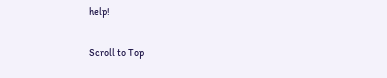help!

Scroll to Top